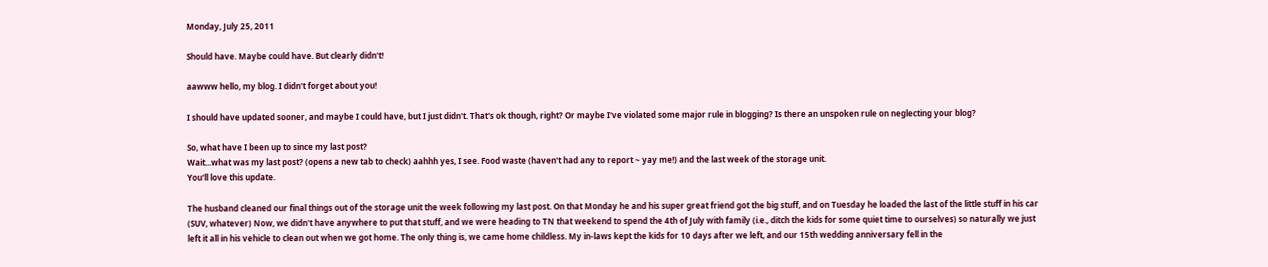Monday, July 25, 2011

Should have. Maybe could have. But clearly didn't!

aawww hello, my blog. I didn't forget about you!

I should have updated sooner, and maybe I could have, but I just didn't. That's ok though, right? Or maybe I've violated some major rule in blogging? Is there an unspoken rule on neglecting your blog?

So, what have I been up to since my last post?
Wait...what was my last post? (opens a new tab to check) aahhh yes, I see. Food waste (haven't had any to report ~ yay me!) and the last week of the storage unit.
You'll love this update.

The husband cleaned our final things out of the storage unit the week following my last post. On that Monday he and his super great friend got the big stuff, and on Tuesday he loaded the last of the little stuff in his car (SUV, whatever) Now, we didn't have anywhere to put that stuff, and we were heading to TN that weekend to spend the 4th of July with family (i.e., ditch the kids for some quiet time to ourselves) so naturally we just left it all in his vehicle to clean out when we got home. The only thing is, we came home childless. My in-laws kept the kids for 10 days after we left, and our 15th wedding anniversary fell in the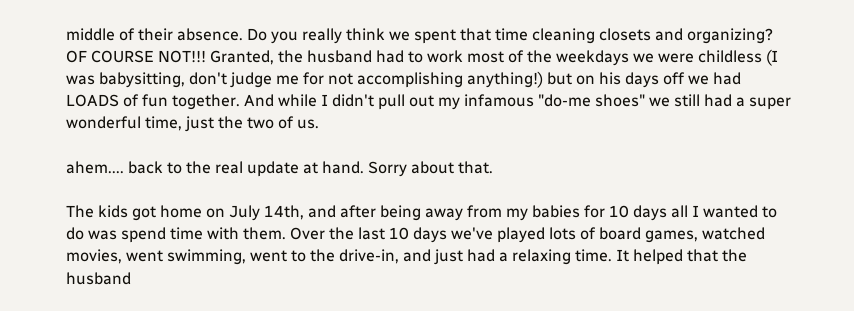middle of their absence. Do you really think we spent that time cleaning closets and organizing? OF COURSE NOT!!! Granted, the husband had to work most of the weekdays we were childless (I was babysitting, don't judge me for not accomplishing anything!) but on his days off we had LOADS of fun together. And while I didn't pull out my infamous "do-me shoes" we still had a super wonderful time, just the two of us.

ahem.... back to the real update at hand. Sorry about that.

The kids got home on July 14th, and after being away from my babies for 10 days all I wanted to do was spend time with them. Over the last 10 days we've played lots of board games, watched movies, went swimming, went to the drive-in, and just had a relaxing time. It helped that the husband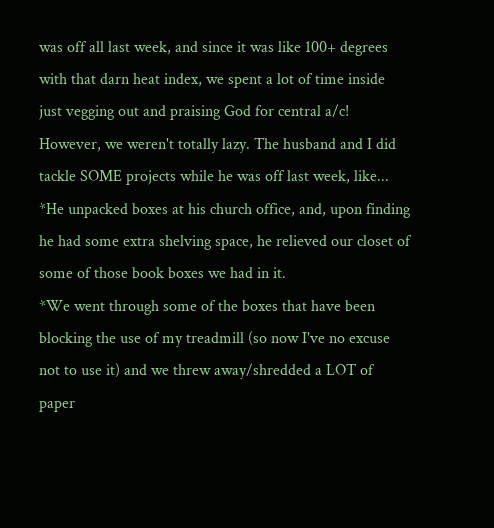was off all last week, and since it was like 100+ degrees with that darn heat index, we spent a lot of time inside just vegging out and praising God for central a/c! However, we weren't totally lazy. The husband and I did tackle SOME projects while he was off last week, like...
*He unpacked boxes at his church office, and, upon finding he had some extra shelving space, he relieved our closet of some of those book boxes we had in it.
*We went through some of the boxes that have been blocking the use of my treadmill (so now I've no excuse not to use it) and we threw away/shredded a LOT of paper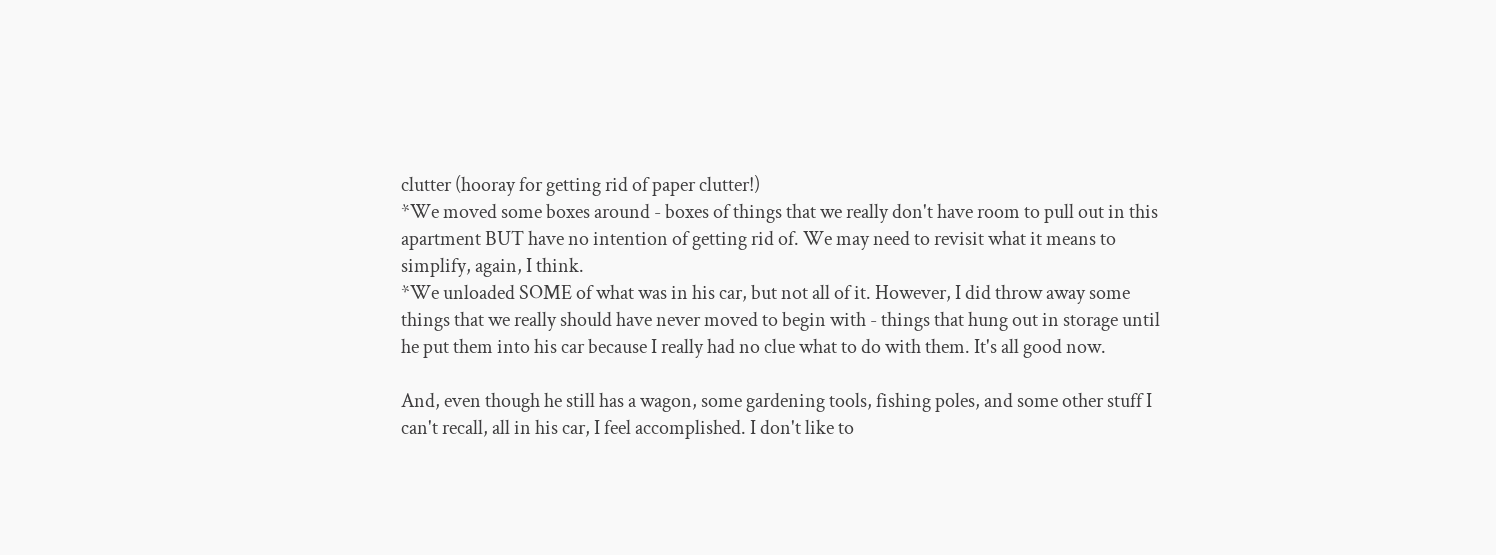clutter (hooray for getting rid of paper clutter!)
*We moved some boxes around - boxes of things that we really don't have room to pull out in this apartment BUT have no intention of getting rid of. We may need to revisit what it means to simplify, again, I think.
*We unloaded SOME of what was in his car, but not all of it. However, I did throw away some things that we really should have never moved to begin with - things that hung out in storage until he put them into his car because I really had no clue what to do with them. It's all good now.

And, even though he still has a wagon, some gardening tools, fishing poles, and some other stuff I can't recall, all in his car, I feel accomplished. I don't like to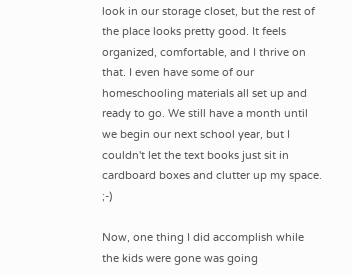look in our storage closet, but the rest of the place looks pretty good. It feels organized, comfortable, and I thrive on that. I even have some of our homeschooling materials all set up and ready to go. We still have a month until we begin our next school year, but I couldn't let the text books just sit in cardboard boxes and clutter up my space. ;-)

Now, one thing I did accomplish while the kids were gone was going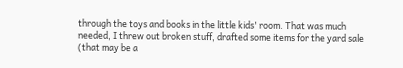through the toys and books in the little kids' room. That was much needed, I threw out broken stuff, drafted some items for the yard sale (that may be a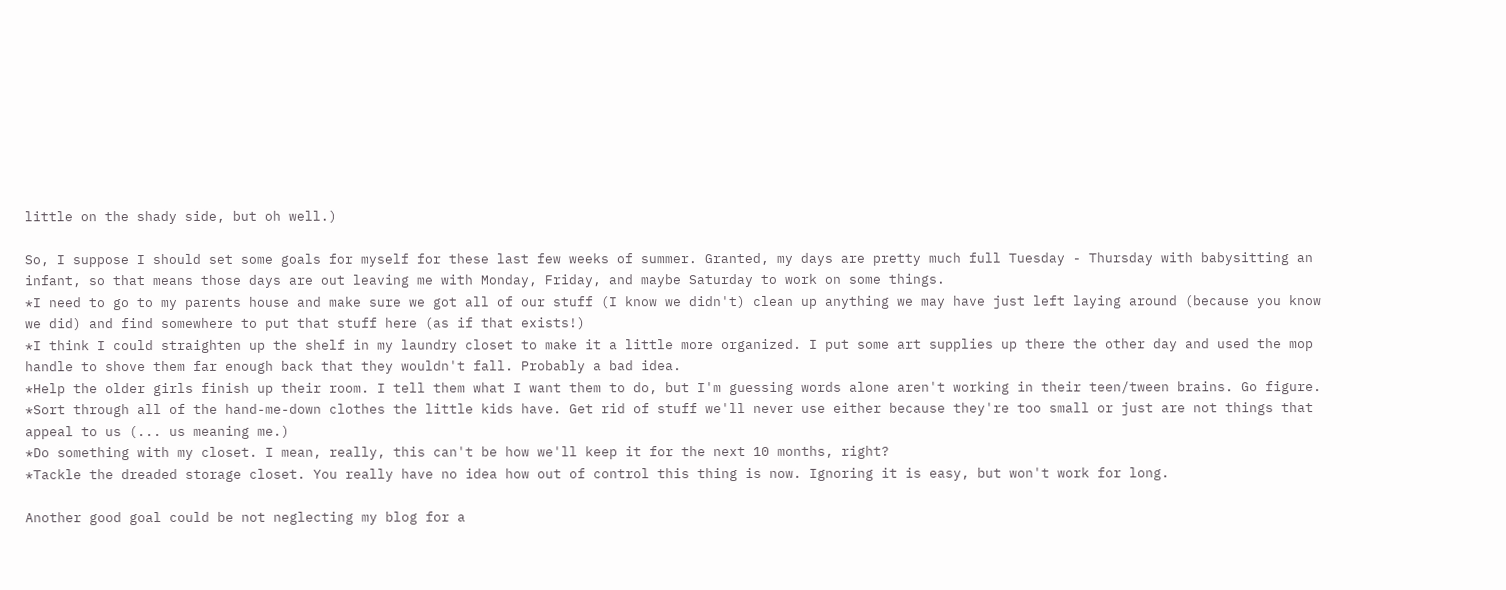little on the shady side, but oh well.)

So, I suppose I should set some goals for myself for these last few weeks of summer. Granted, my days are pretty much full Tuesday - Thursday with babysitting an infant, so that means those days are out leaving me with Monday, Friday, and maybe Saturday to work on some things.
*I need to go to my parents house and make sure we got all of our stuff (I know we didn't) clean up anything we may have just left laying around (because you know we did) and find somewhere to put that stuff here (as if that exists!)
*I think I could straighten up the shelf in my laundry closet to make it a little more organized. I put some art supplies up there the other day and used the mop handle to shove them far enough back that they wouldn't fall. Probably a bad idea.
*Help the older girls finish up their room. I tell them what I want them to do, but I'm guessing words alone aren't working in their teen/tween brains. Go figure.
*Sort through all of the hand-me-down clothes the little kids have. Get rid of stuff we'll never use either because they're too small or just are not things that appeal to us (... us meaning me.)
*Do something with my closet. I mean, really, this can't be how we'll keep it for the next 10 months, right?
*Tackle the dreaded storage closet. You really have no idea how out of control this thing is now. Ignoring it is easy, but won't work for long.

Another good goal could be not neglecting my blog for a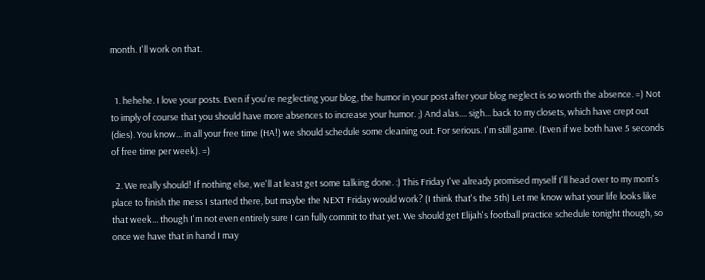month. I'll work on that.


  1. hehehe. I love your posts. Even if you're neglecting your blog, the humor in your post after your blog neglect is so worth the absence. =) Not to imply of course that you should have more absences to increase your humor. ;) And alas.... sigh... back to my closets, which have crept out (dies). You know... in all your free time (HA!) we should schedule some cleaning out. For serious. I'm still game. (Even if we both have 5 seconds of free time per week). =)

  2. We really should! If nothing else, we'll at least get some talking done. :) This Friday I've already promised myself I'll head over to my mom's place to finish the mess I started there, but maybe the NEXT Friday would work? (I think that's the 5th) Let me know what your life looks like that week... though I'm not even entirely sure I can fully commit to that yet. We should get Elijah's football practice schedule tonight though, so once we have that in hand I may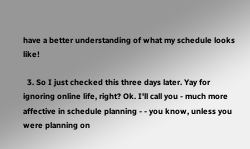have a better understanding of what my schedule looks like!

  3. So I just checked this three days later. Yay for ignoring online life, right? Ok. I'll call you - much more affective in schedule planning - - you know, unless you were planning on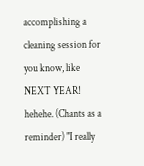accomplishing a cleaning session for you know, like NEXT YEAR! hehehe. (Chants as a reminder) "I really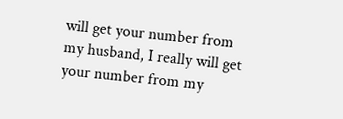will get your number from my husband, I really will get your number from my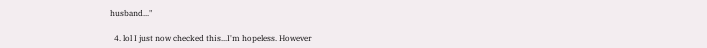husband..."

  4. lol I just now checked this...I'm hopeless. However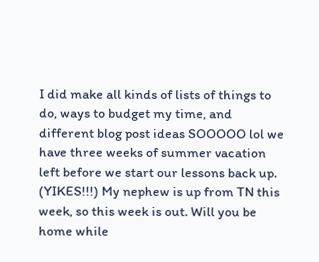I did make all kinds of lists of things to do, ways to budget my time, and different blog post ideas SOOOOO lol we have three weeks of summer vacation left before we start our lessons back up. (YIKES!!!) My nephew is up from TN this week, so this week is out. Will you be home while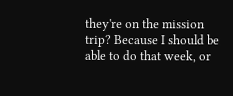they're on the mission trip? Because I should be able to do that week, or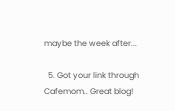maybe the week after...

  5. Got your link through Cafemom.. Great blog!